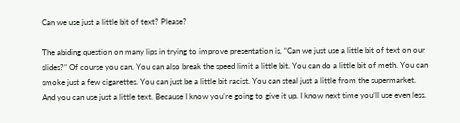Can we use just a little bit of text? Please?

The abiding question on many lips in trying to improve presentation is, “Can we just use a little bit of text on our slides?” Of course you can. You can also break the speed limit a little bit. You can do a little bit of meth. You can smoke just a few cigarettes. You can just be a little bit racist. You can steal just a little from the supermarket. And you can use just a little text. Because I know you’re going to give it up. I know next time you’ll use even less.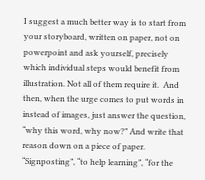I suggest a much better way is to start from your storyboard, written on paper, not on powerpoint and ask yourself, precisely which individual steps would benefit from illustration. Not all of them require it.  And then, when the urge comes to put words in instead of images, just answer the question, “why this word, why now?” And write that reason down on a piece of paper. “Signposting”, “to help learning”, “for the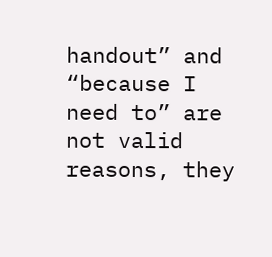handout” and “because I need to” are not valid reasons, they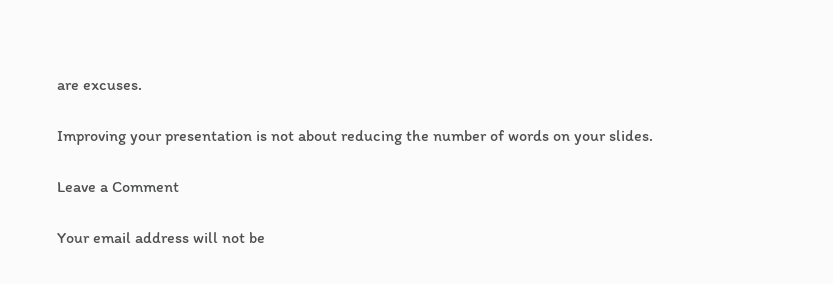are excuses.

Improving your presentation is not about reducing the number of words on your slides.

Leave a Comment

Your email address will not be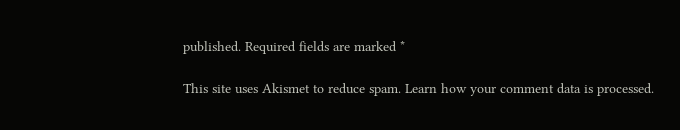published. Required fields are marked *

This site uses Akismet to reduce spam. Learn how your comment data is processed.